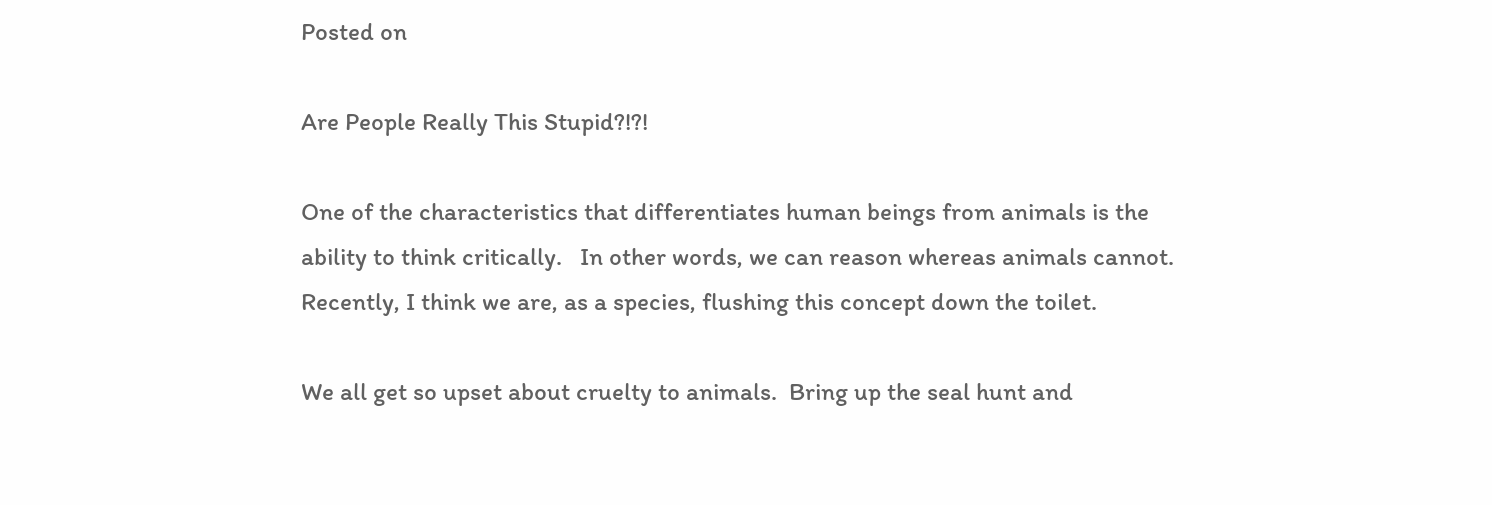Posted on

Are People Really This Stupid?!?!

One of the characteristics that differentiates human beings from animals is the ability to think critically.   In other words, we can reason whereas animals cannot.  Recently, I think we are, as a species, flushing this concept down the toilet.

We all get so upset about cruelty to animals.  Bring up the seal hunt and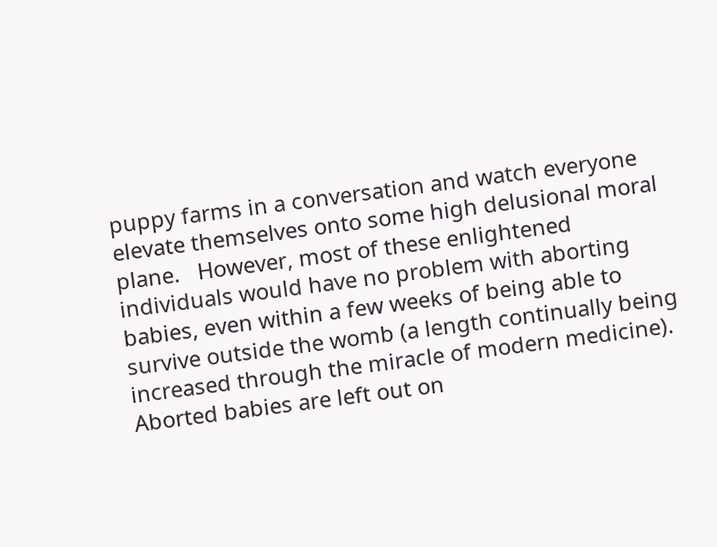puppy farms in a conversation and watch everyone elevate themselves onto some high delusional moral plane.   However, most of these enlightened individuals would have no problem with aborting babies, even within a few weeks of being able to survive outside the womb (a length continually being increased through the miracle of modern medicine).   Aborted babies are left out on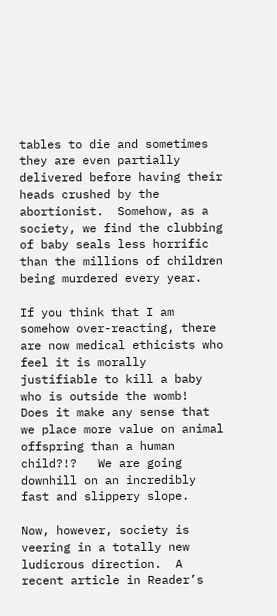tables to die and sometimes they are even partially delivered before having their heads crushed by the abortionist.  Somehow, as a society, we find the clubbing of baby seals less horrific than the millions of children being murdered every year.

If you think that I am somehow over-reacting, there are now medical ethicists who feel it is morally justifiable to kill a baby who is outside the womb!  Does it make any sense that we place more value on animal offspring than a human child?!?   We are going downhill on an incredibly fast and slippery slope.

Now, however, society is veering in a totally new ludicrous direction.  A recent article in Reader’s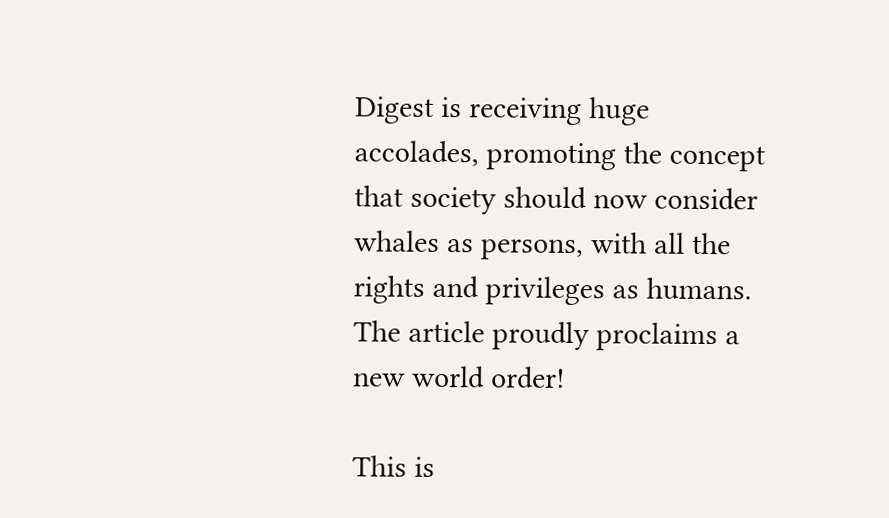Digest is receiving huge accolades, promoting the concept that society should now consider whales as persons, with all the rights and privileges as humans.  The article proudly proclaims a new world order!

This is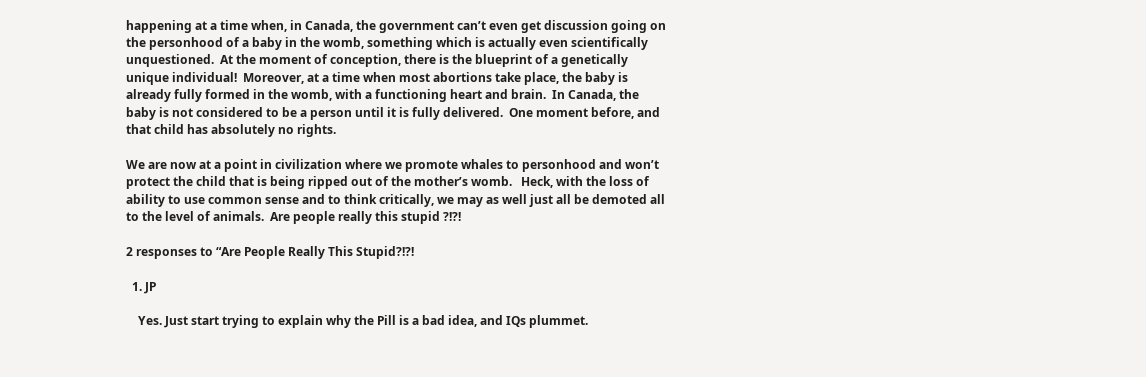happening at a time when, in Canada, the government can’t even get discussion going on the personhood of a baby in the womb, something which is actually even scientifically unquestioned.  At the moment of conception, there is the blueprint of a genetically unique individual!  Moreover, at a time when most abortions take place, the baby is already fully formed in the womb, with a functioning heart and brain.  In Canada, the baby is not considered to be a person until it is fully delivered.  One moment before, and that child has absolutely no rights.

We are now at a point in civilization where we promote whales to personhood and won’t protect the child that is being ripped out of the mother’s womb.   Heck, with the loss of ability to use common sense and to think critically, we may as well just all be demoted all to the level of animals.  Are people really this stupid ?!?!

2 responses to “Are People Really This Stupid?!?!

  1. JP

    Yes. Just start trying to explain why the Pill is a bad idea, and IQs plummet.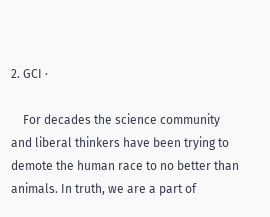2. GCI ⋅

    For decades the science community and liberal thinkers have been trying to demote the human race to no better than animals. In truth, we are a part of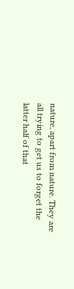nature, apart from nature. They are all trying to get us to forget the latter half of that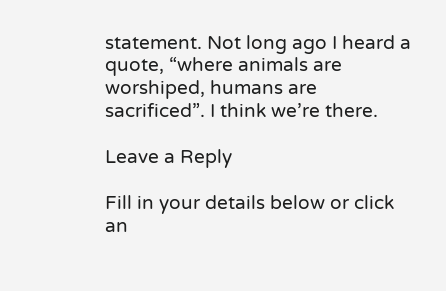statement. Not long ago I heard a quote, “where animals are worshiped, humans are sacrificed”. I think we’re there.

Leave a Reply

Fill in your details below or click an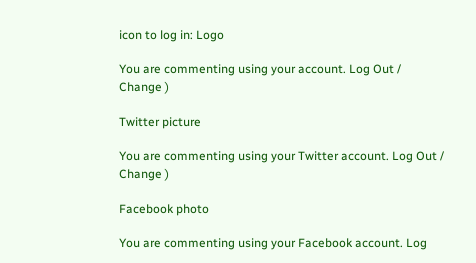icon to log in: Logo

You are commenting using your account. Log Out /  Change )

Twitter picture

You are commenting using your Twitter account. Log Out /  Change )

Facebook photo

You are commenting using your Facebook account. Log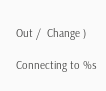Out /  Change )

Connecting to %s